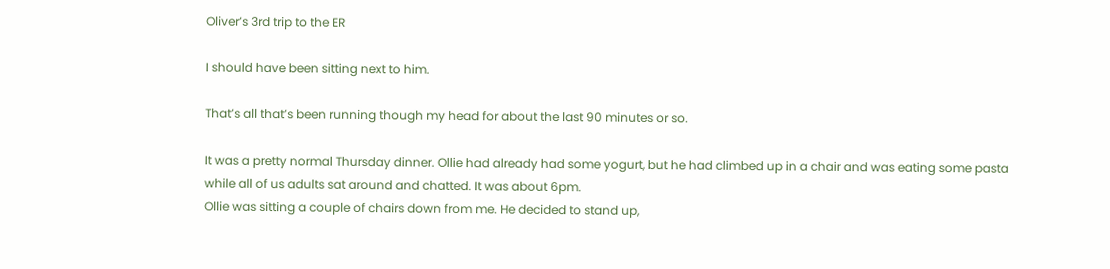Oliver’s 3rd trip to the ER

I should have been sitting next to him.

That’s all that’s been running though my head for about the last 90 minutes or so.

It was a pretty normal Thursday dinner. Ollie had already had some yogurt, but he had climbed up in a chair and was eating some pasta while all of us adults sat around and chatted. It was about 6pm.
Ollie was sitting a couple of chairs down from me. He decided to stand up,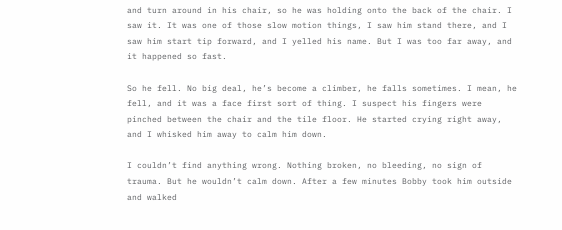and turn around in his chair, so he was holding onto the back of the chair. I saw it. It was one of those slow motion things, I saw him stand there, and I saw him start tip forward, and I yelled his name. But I was too far away, and it happened so fast.

So he fell. No big deal, he’s become a climber, he falls sometimes. I mean, he fell, and it was a face first sort of thing. I suspect his fingers were pinched between the chair and the tile floor. He started crying right away, and I whisked him away to calm him down.

I couldn’t find anything wrong. Nothing broken, no bleeding, no sign of trauma. But he wouldn’t calm down. After a few minutes Bobby took him outside and walked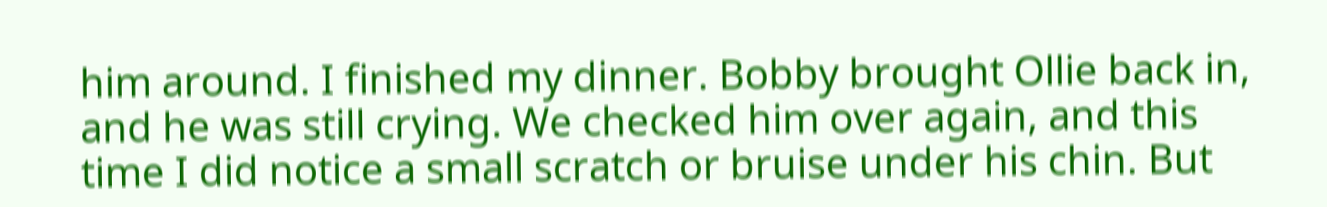him around. I finished my dinner. Bobby brought Ollie back in, and he was still crying. We checked him over again, and this time I did notice a small scratch or bruise under his chin. But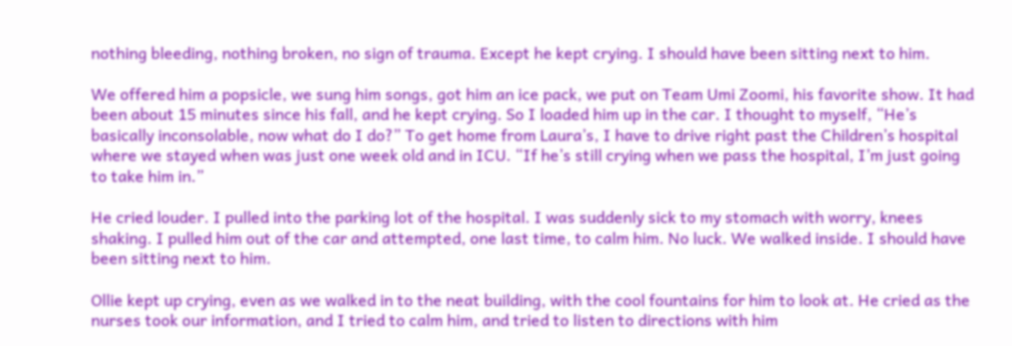nothing bleeding, nothing broken, no sign of trauma. Except he kept crying. I should have been sitting next to him.

We offered him a popsicle, we sung him songs, got him an ice pack, we put on Team Umi Zoomi, his favorite show. It had been about 15 minutes since his fall, and he kept crying. So I loaded him up in the car. I thought to myself, “He’s basically inconsolable, now what do I do?” To get home from Laura’s, I have to drive right past the Children’s hospital where we stayed when was just one week old and in ICU. “If he’s still crying when we pass the hospital, I’m just going to take him in.”

He cried louder. I pulled into the parking lot of the hospital. I was suddenly sick to my stomach with worry, knees shaking. I pulled him out of the car and attempted, one last time, to calm him. No luck. We walked inside. I should have been sitting next to him.

Ollie kept up crying, even as we walked in to the neat building, with the cool fountains for him to look at. He cried as the nurses took our information, and I tried to calm him, and tried to listen to directions with him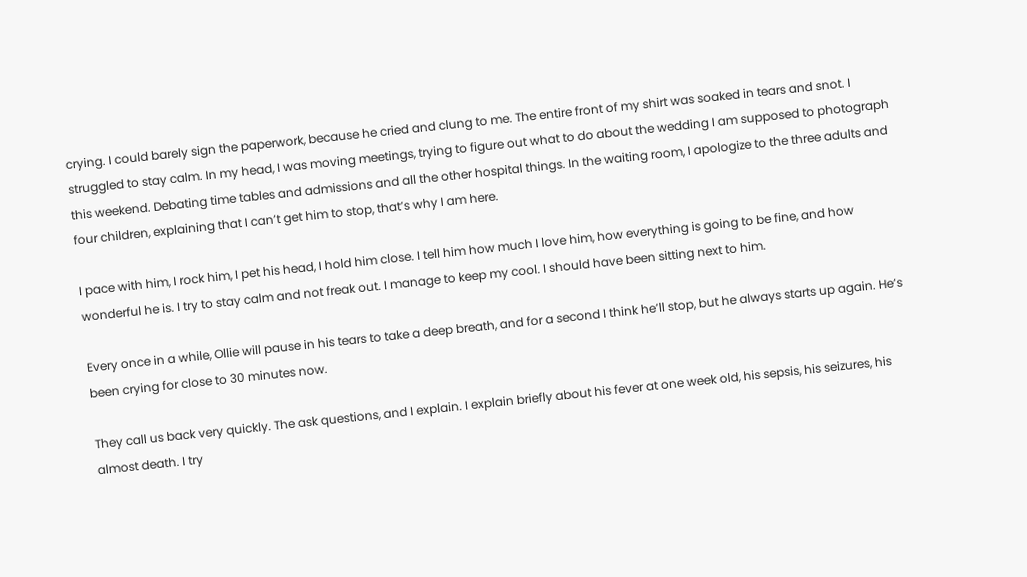crying. I could barely sign the paperwork, because he cried and clung to me. The entire front of my shirt was soaked in tears and snot. I struggled to stay calm. In my head, I was moving meetings, trying to figure out what to do about the wedding I am supposed to photograph this weekend. Debating time tables and admissions and all the other hospital things. In the waiting room, I apologize to the three adults and four children, explaining that I can’t get him to stop, that’s why I am here.

I pace with him, I rock him, I pet his head, I hold him close. I tell him how much I love him, how everything is going to be fine, and how wonderful he is. I try to stay calm and not freak out. I manage to keep my cool. I should have been sitting next to him.

Every once in a while, Ollie will pause in his tears to take a deep breath, and for a second I think he’ll stop, but he always starts up again. He’s been crying for close to 30 minutes now.

They call us back very quickly. The ask questions, and I explain. I explain briefly about his fever at one week old, his sepsis, his seizures, his almost death. I try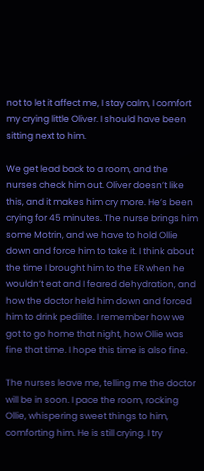not to let it affect me, I stay calm, I comfort my crying little Oliver. I should have been sitting next to him.

We get lead back to a room, and the nurses check him out. Oliver doesn’t like this, and it makes him cry more. He’s been crying for 45 minutes. The nurse brings him some Motrin, and we have to hold Ollie down and force him to take it. I think about the time I brought him to the ER when he wouldn’t eat and I feared dehydration, and how the doctor held him down and forced him to drink pedilite. I remember how we got to go home that night, how Ollie was fine that time. I hope this time is also fine.

The nurses leave me, telling me the doctor will be in soon. I pace the room, rocking Ollie, whispering sweet things to him, comforting him. He is still crying. I try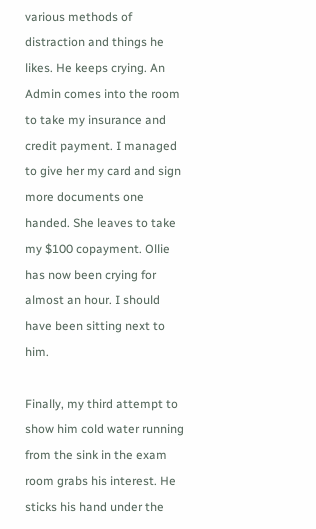various methods of distraction and things he likes. He keeps crying. An Admin comes into the room to take my insurance and credit payment. I managed to give her my card and sign more documents one handed. She leaves to take my $100 copayment. Ollie has now been crying for almost an hour. I should have been sitting next to him.

Finally, my third attempt to show him cold water running from the sink in the exam room grabs his interest. He sticks his hand under the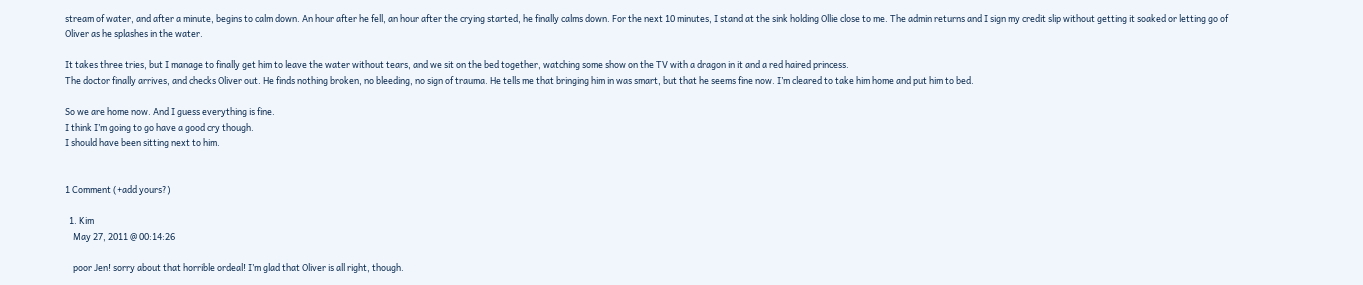stream of water, and after a minute, begins to calm down. An hour after he fell, an hour after the crying started, he finally calms down. For the next 10 minutes, I stand at the sink holding Ollie close to me. The admin returns and I sign my credit slip without getting it soaked or letting go of Oliver as he splashes in the water.

It takes three tries, but I manage to finally get him to leave the water without tears, and we sit on the bed together, watching some show on the TV with a dragon in it and a red haired princess.
The doctor finally arrives, and checks Oliver out. He finds nothing broken, no bleeding, no sign of trauma. He tells me that bringing him in was smart, but that he seems fine now. I’m cleared to take him home and put him to bed.

So we are home now. And I guess everything is fine.
I think I’m going to go have a good cry though.
I should have been sitting next to him.


1 Comment (+add yours?)

  1. Kim
    May 27, 2011 @ 00:14:26

    poor Jen! sorry about that horrible ordeal! I’m glad that Oliver is all right, though.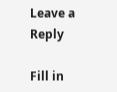Leave a Reply

Fill in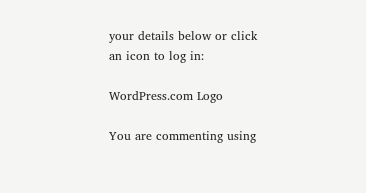your details below or click an icon to log in:

WordPress.com Logo

You are commenting using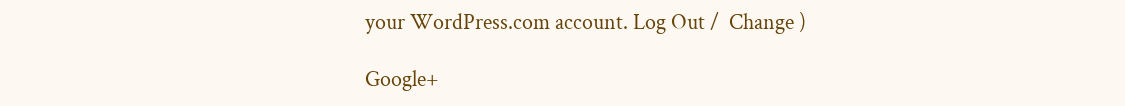your WordPress.com account. Log Out /  Change )

Google+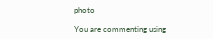photo

You are commenting using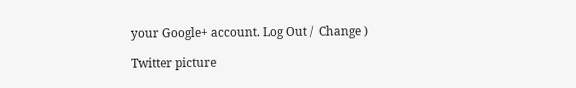your Google+ account. Log Out /  Change )

Twitter picture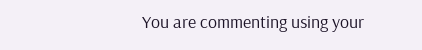You are commenting using your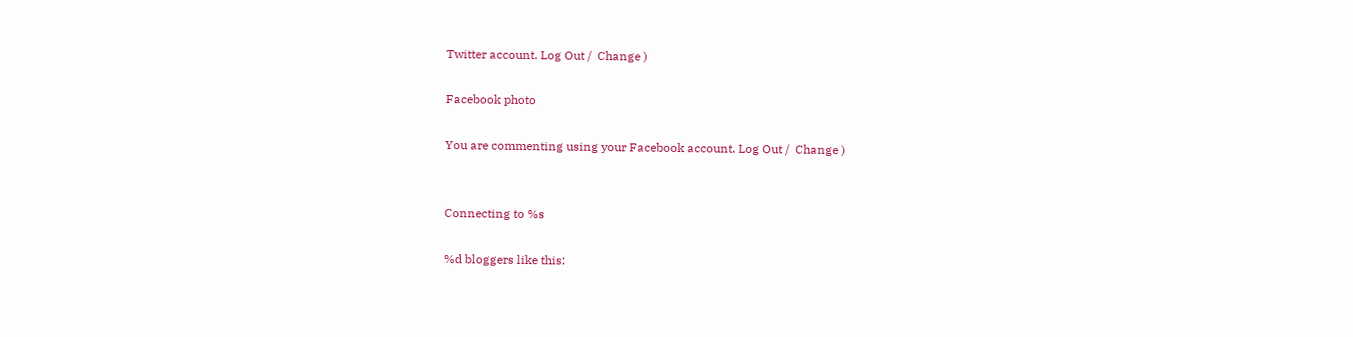Twitter account. Log Out /  Change )

Facebook photo

You are commenting using your Facebook account. Log Out /  Change )


Connecting to %s

%d bloggers like this: